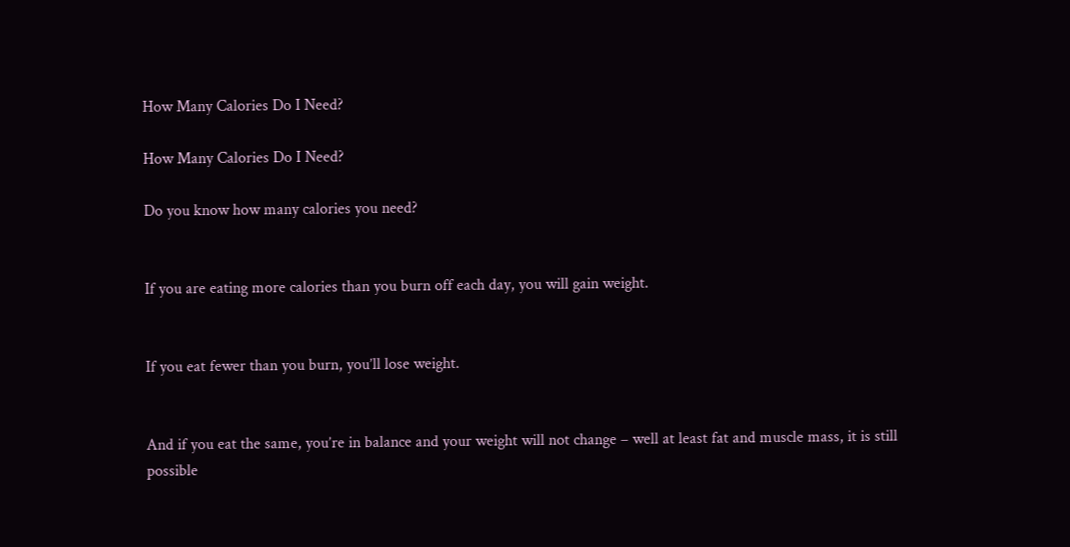How Many Calories Do I Need?

How Many Calories Do I Need?

Do you know how many calories you need?


If you are eating more calories than you burn off each day, you will gain weight.


If you eat fewer than you burn, you’ll lose weight.


And if you eat the same, you’re in balance and your weight will not change – well at least fat and muscle mass, it is still possible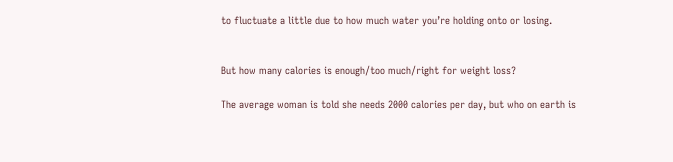to fluctuate a little due to how much water you’re holding onto or losing.


But how many calories is enough/too much/right for weight loss?

The average woman is told she needs 2000 calories per day, but who on earth is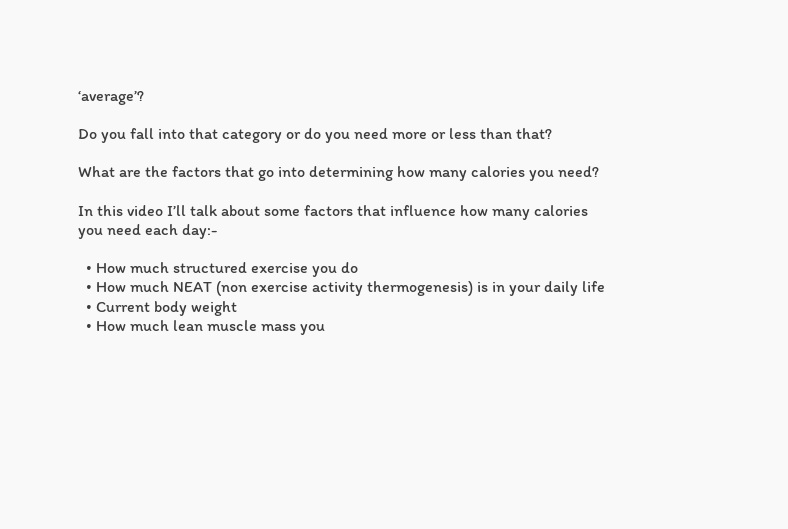‘average’?

Do you fall into that category or do you need more or less than that?

What are the factors that go into determining how many calories you need?

In this video I’ll talk about some factors that influence how many calories you need each day:-

  • How much structured exercise you do
  • How much NEAT (non exercise activity thermogenesis) is in your daily life
  • Current body weight
  • How much lean muscle mass you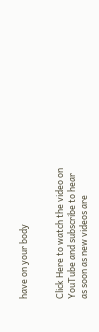have on your body


Click Here to watch the video on YouTube and subscribe to hear as soon as new videos are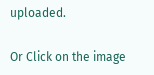uploaded.

Or Click on the image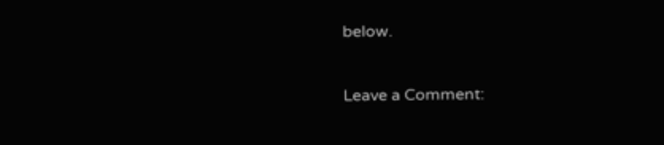below.

Leave a Comment: